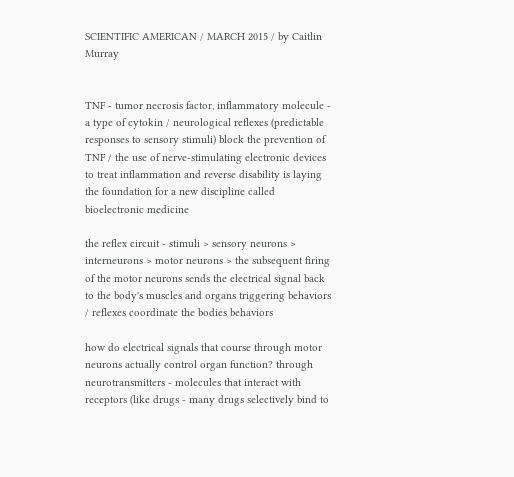SCIENTIFIC AMERICAN / MARCH 2015 / by Caitlin Murray


TNF - tumor necrosis factor, inflammatory molecule - a type of cytokin / neurological reflexes (predictable responses to sensory stimuli) block the prevention of TNF / the use of nerve-stimulating electronic devices to treat inflammation and reverse disability is laying the foundation for a new discipline called bioelectronic medicine

the reflex circuit - stimuli > sensory neurons > interneurons > motor neurons > the subsequent firing of the motor neurons sends the electrical signal back to the body's muscles and organs triggering behaviors / reflexes coordinate the bodies behaviors

how do electrical signals that course through motor neurons actually control organ function? through neurotransmitters - molecules that interact with receptors (like drugs - many drugs selectively bind to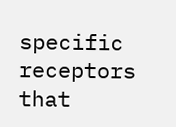specific receptors that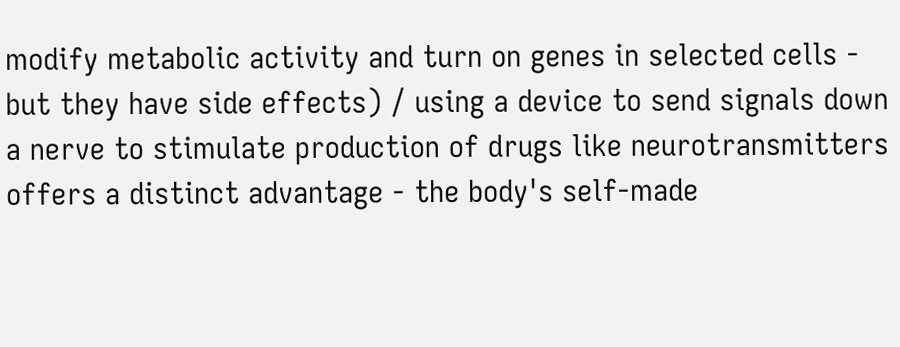modify metabolic activity and turn on genes in selected cells - but they have side effects) / using a device to send signals down a nerve to stimulate production of drugs like neurotransmitters offers a distinct advantage - the body's self-made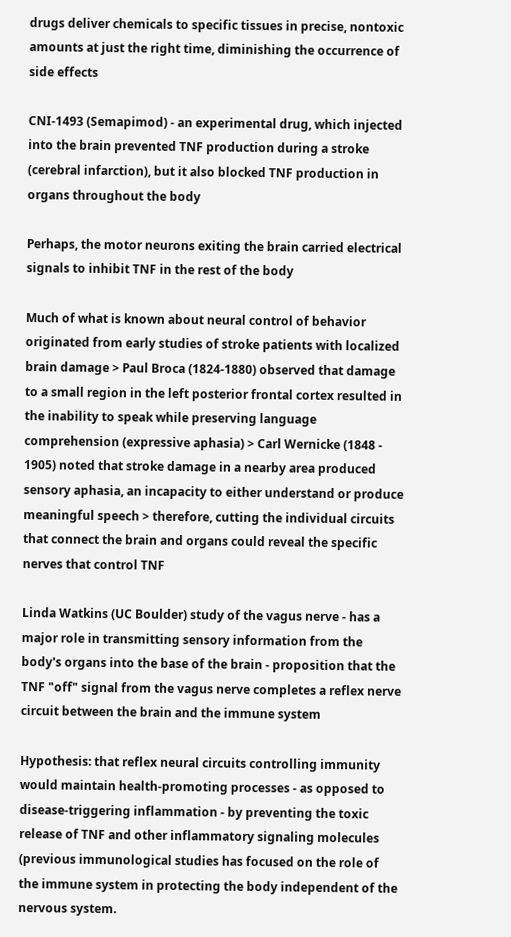drugs deliver chemicals to specific tissues in precise, nontoxic amounts at just the right time, diminishing the occurrence of side effects

CNI-1493 (Semapimod) - an experimental drug, which injected into the brain prevented TNF production during a stroke (cerebral infarction), but it also blocked TNF production in organs throughout the body

Perhaps, the motor neurons exiting the brain carried electrical signals to inhibit TNF in the rest of the body

Much of what is known about neural control of behavior originated from early studies of stroke patients with localized brain damage > Paul Broca (1824-1880) observed that damage to a small region in the left posterior frontal cortex resulted in the inability to speak while preserving language comprehension (expressive aphasia) > Carl Wernicke (1848 - 1905) noted that stroke damage in a nearby area produced sensory aphasia, an incapacity to either understand or produce meaningful speech > therefore, cutting the individual circuits that connect the brain and organs could reveal the specific nerves that control TNF

Linda Watkins (UC Boulder) study of the vagus nerve - has a major role in transmitting sensory information from the body's organs into the base of the brain - proposition that the TNF "off" signal from the vagus nerve completes a reflex nerve circuit between the brain and the immune system

Hypothesis: that reflex neural circuits controlling immunity would maintain health-promoting processes - as opposed to disease-triggering inflammation - by preventing the toxic release of TNF and other inflammatory signaling molecules (previous immunological studies has focused on the role of the immune system in protecting the body independent of the nervous system.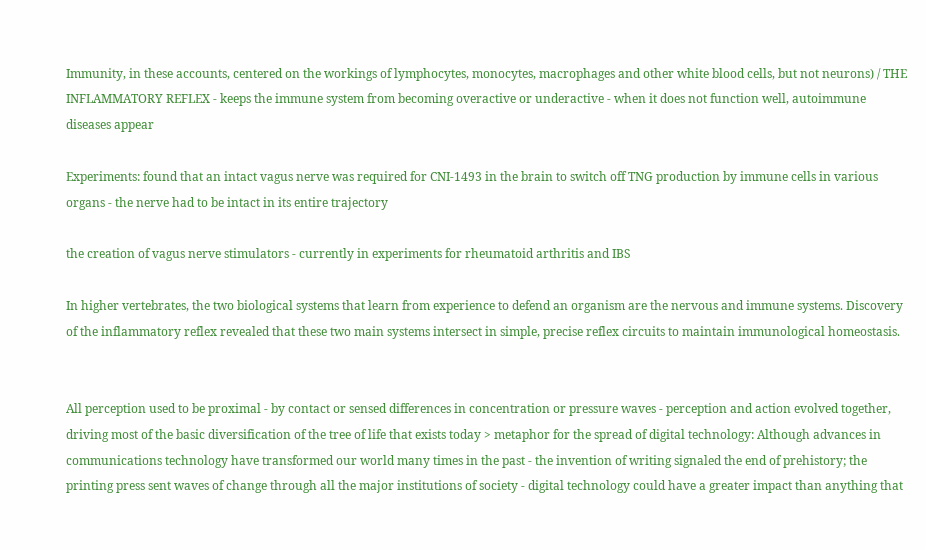Immunity, in these accounts, centered on the workings of lymphocytes, monocytes, macrophages and other white blood cells, but not neurons) / THE INFLAMMATORY REFLEX - keeps the immune system from becoming overactive or underactive - when it does not function well, autoimmune diseases appear

Experiments: found that an intact vagus nerve was required for CNI-1493 in the brain to switch off TNG production by immune cells in various organs - the nerve had to be intact in its entire trajectory

the creation of vagus nerve stimulators - currently in experiments for rheumatoid arthritis and IBS

In higher vertebrates, the two biological systems that learn from experience to defend an organism are the nervous and immune systems. Discovery of the inflammatory reflex revealed that these two main systems intersect in simple, precise reflex circuits to maintain immunological homeostasis.


All perception used to be proximal - by contact or sensed differences in concentration or pressure waves - perception and action evolved together, driving most of the basic diversification of the tree of life that exists today > metaphor for the spread of digital technology: Although advances in communications technology have transformed our world many times in the past - the invention of writing signaled the end of prehistory; the printing press sent waves of change through all the major institutions of society - digital technology could have a greater impact than anything that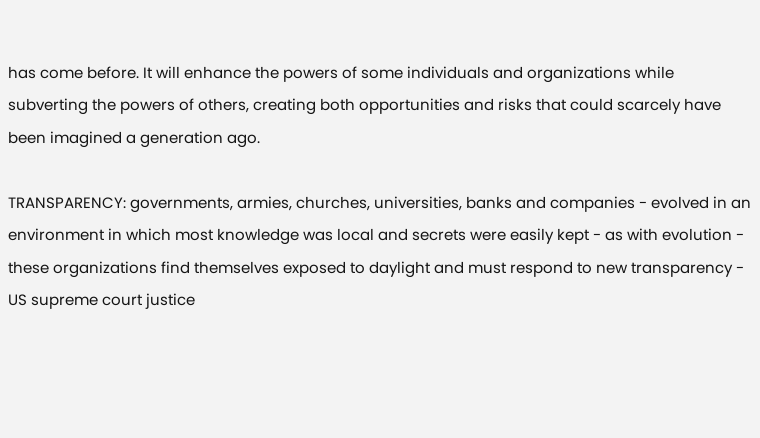has come before. It will enhance the powers of some individuals and organizations while subverting the powers of others, creating both opportunities and risks that could scarcely have been imagined a generation ago.

TRANSPARENCY: governments, armies, churches, universities, banks and companies - evolved in an environment in which most knowledge was local and secrets were easily kept - as with evolution - these organizations find themselves exposed to daylight and must respond to new transparency - US supreme court justice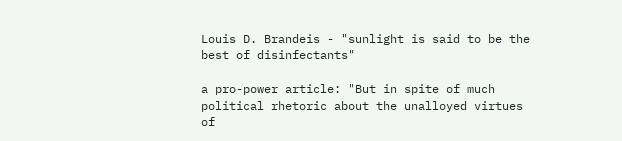Louis D. Brandeis - "sunlight is said to be the best of disinfectants"

a pro-power article: "But in spite of much political rhetoric about the unalloyed virtues of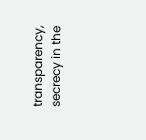transparency, secrecy in the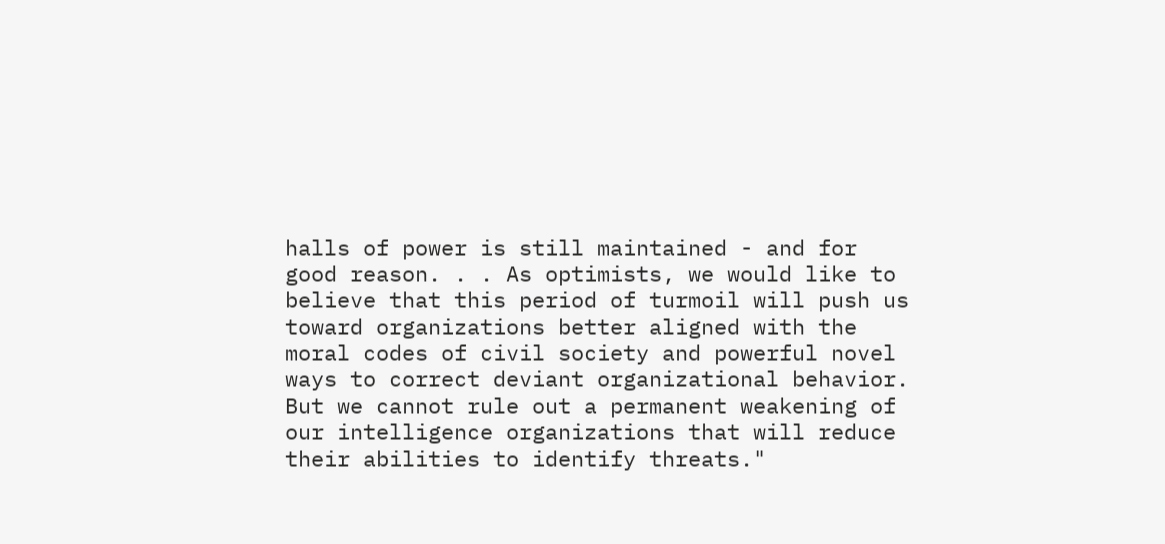halls of power is still maintained - and for good reason. . . As optimists, we would like to believe that this period of turmoil will push us toward organizations better aligned with the moral codes of civil society and powerful novel ways to correct deviant organizational behavior. But we cannot rule out a permanent weakening of our intelligence organizations that will reduce their abilities to identify threats."